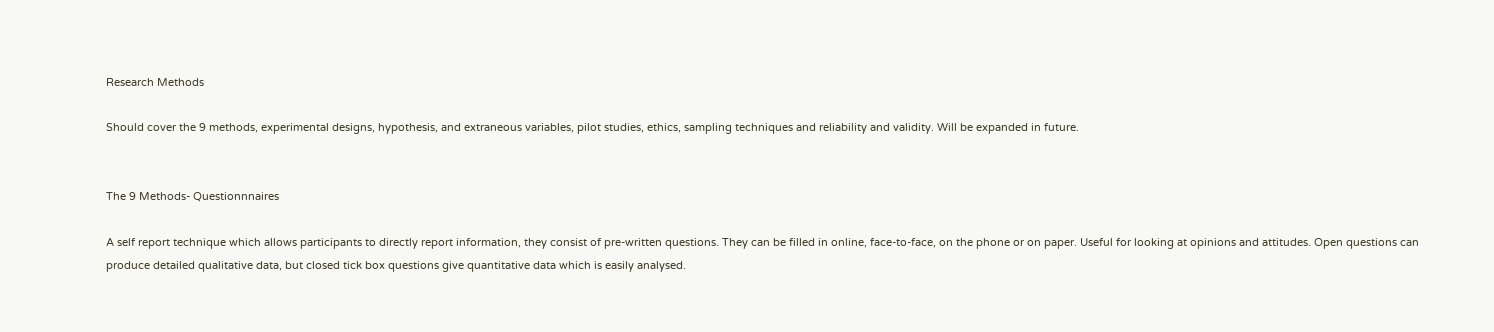Research Methods

Should cover the 9 methods, experimental designs, hypothesis, and extraneous variables, pilot studies, ethics, sampling techniques and reliability and validity. Will be expanded in future.


The 9 Methods- Questionnnaires

A self report technique which allows participants to directly report information, they consist of pre-written questions. They can be filled in online, face-to-face, on the phone or on paper. Useful for looking at opinions and attitudes. Open questions can produce detailed qualitative data, but closed tick box questions give quantitative data which is easily analysed.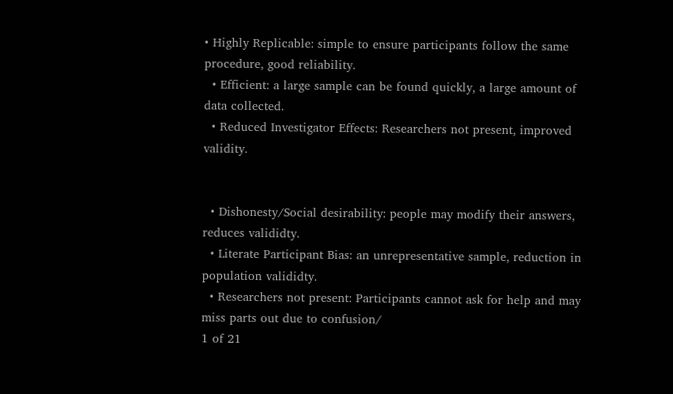• Highly Replicable: simple to ensure participants follow the same procedure, good reliability.
  • Efficient: a large sample can be found quickly, a large amount of data collected.
  • Reduced Investigator Effects: Researchers not present, improved validity.


  • Dishonesty/Social desirability: people may modify their answers, reduces valididty.
  • Literate Participant Bias: an unrepresentative sample, reduction in population valididty.
  • Researchers not present: Participants cannot ask for help and may miss parts out due to confusion/
1 of 21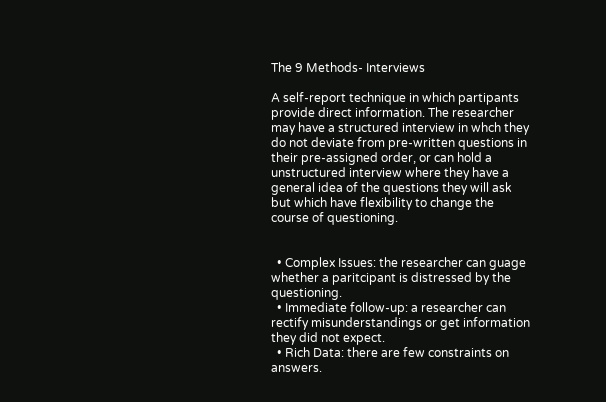The 9 Methods- Interviews

A self-report technique in which partipants provide direct information. The researcher may have a structured interview in whch they do not deviate from pre-written questions in their pre-assigned order, or can hold a unstructured interview where they have a general idea of the questions they will ask but which have flexibility to change the course of questioning.


  • Complex Issues: the researcher can guage whether a paritcipant is distressed by the questioning.
  • Immediate follow-up: a researcher can rectify misunderstandings or get information they did not expect.
  • Rich Data: there are few constraints on answers.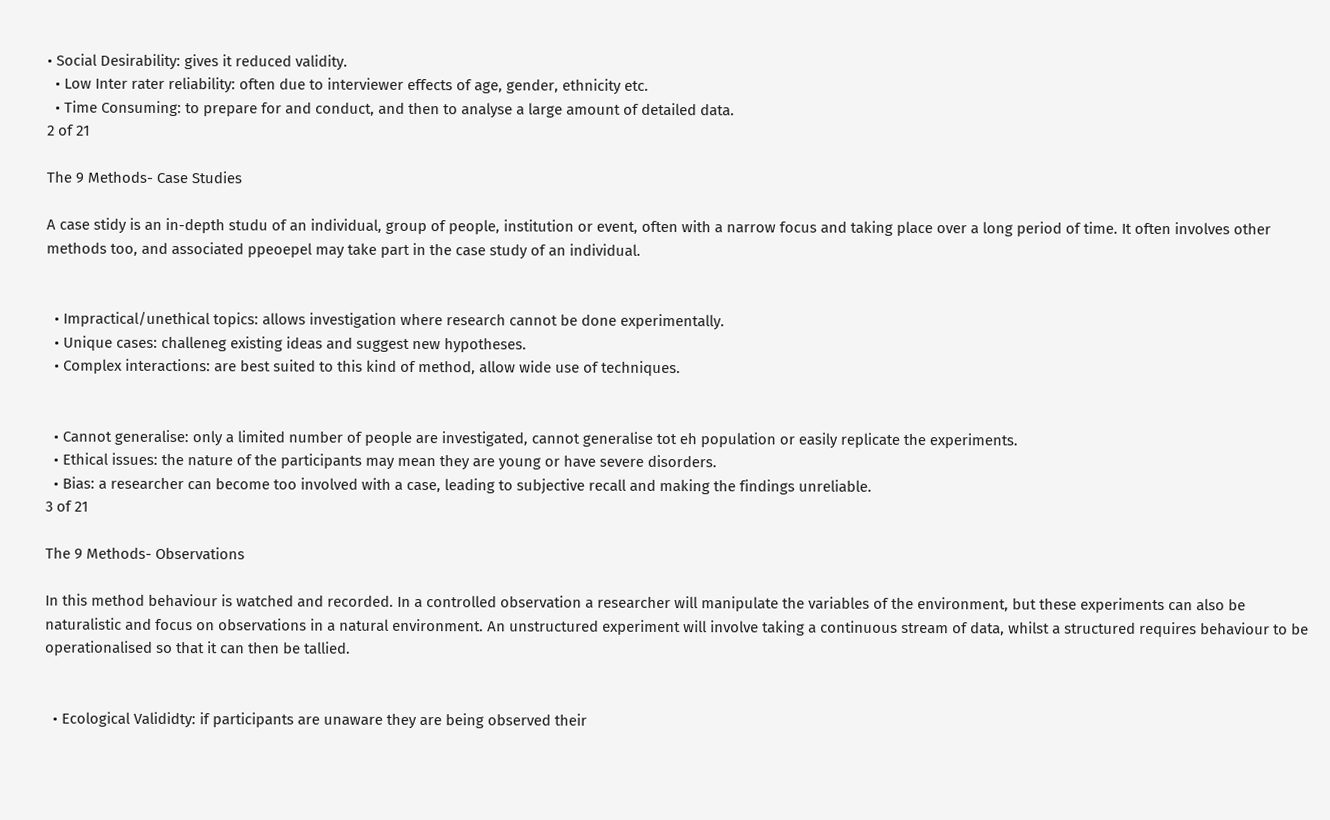• Social Desirability: gives it reduced validity.
  • Low Inter rater reliability: often due to interviewer effects of age, gender, ethnicity etc.
  • Time Consuming: to prepare for and conduct, and then to analyse a large amount of detailed data.
2 of 21

The 9 Methods- Case Studies

A case stidy is an in-depth studu of an individual, group of people, institution or event, often with a narrow focus and taking place over a long period of time. It often involves other methods too, and associated ppeoepel may take part in the case study of an individual.


  • Impractical/unethical topics: allows investigation where research cannot be done experimentally.
  • Unique cases: challeneg existing ideas and suggest new hypotheses.
  • Complex interactions: are best suited to this kind of method, allow wide use of techniques.


  • Cannot generalise: only a limited number of people are investigated, cannot generalise tot eh population or easily replicate the experiments.
  • Ethical issues: the nature of the participants may mean they are young or have severe disorders.
  • Bias: a researcher can become too involved with a case, leading to subjective recall and making the findings unreliable.
3 of 21

The 9 Methods- Observations

In this method behaviour is watched and recorded. In a controlled observation a researcher will manipulate the variables of the environment, but these experiments can also be naturalistic and focus on observations in a natural environment. An unstructured experiment will involve taking a continuous stream of data, whilst a structured requires behaviour to be operationalised so that it can then be tallied.


  • Ecological Valididty: if participants are unaware they are being observed their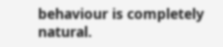behaviour is completely natural.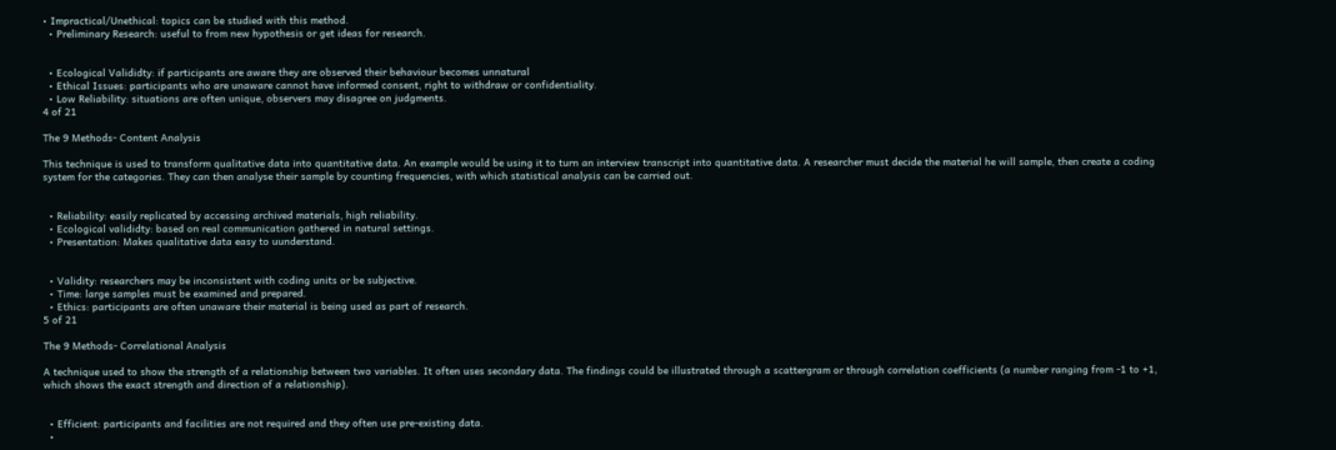• Impractical/Unethical: topics can be studied with this method.
  • Preliminary Research: useful to from new hypothesis or get ideas for research.


  • Ecological Valididty: if participants are aware they are observed their behaviour becomes unnatural
  • Ethical Issues: participants who are unaware cannot have informed consent, right to withdraw or confidentiality.
  • Low Reliability: situations are often unique, observers may disagree on judgments.
4 of 21

The 9 Methods- Content Analysis

This technique is used to transform qualitative data into quantitative data. An example would be using it to turn an interview transcript into quantitative data. A researcher must decide the material he will sample, then create a coding system for the categories. They can then analyse their sample by counting frequencies, with which statistical analysis can be carried out.


  • Reliability: easily replicated by accessing archived materials, high reliability.
  • Ecological valididty: based on real communication gathered in natural settings.
  • Presentation: Makes qualitative data easy to uunderstand.


  • Validity: researchers may be inconsistent with coding units or be subjective.
  • Time: large samples must be examined and prepared.
  • Ethics: participants are often unaware their material is being used as part of research.
5 of 21

The 9 Methods- Correlational Analysis

A technique used to show the strength of a relationship between two variables. It often uses secondary data. The findings could be illustrated through a scattergram or through correlation coefficients (a number ranging from -1 to +1, which shows the exact strength and direction of a relationship).


  • Efficient: participants and facilities are not required and they often use pre-existing data.
  •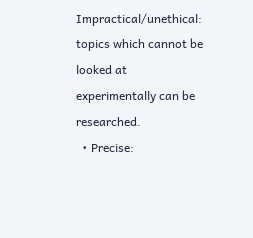Impractical/unethical: topics which cannot be looked at experimentally can be researched.
  • Precise: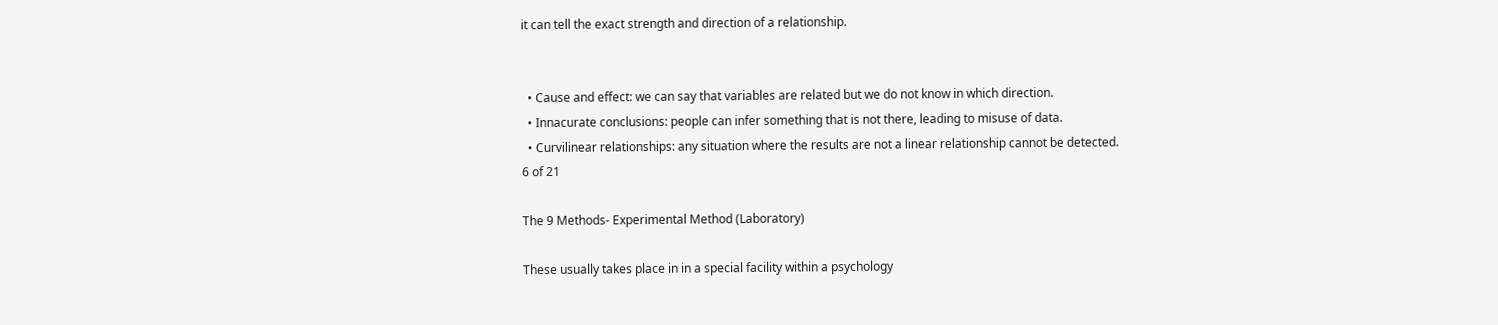it can tell the exact strength and direction of a relationship.


  • Cause and effect: we can say that variables are related but we do not know in which direction.
  • Innacurate conclusions: people can infer something that is not there, leading to misuse of data.
  • Curvilinear relationships: any situation where the results are not a linear relationship cannot be detected.
6 of 21

The 9 Methods- Experimental Method (Laboratory)

These usually takes place in in a special facility within a psychology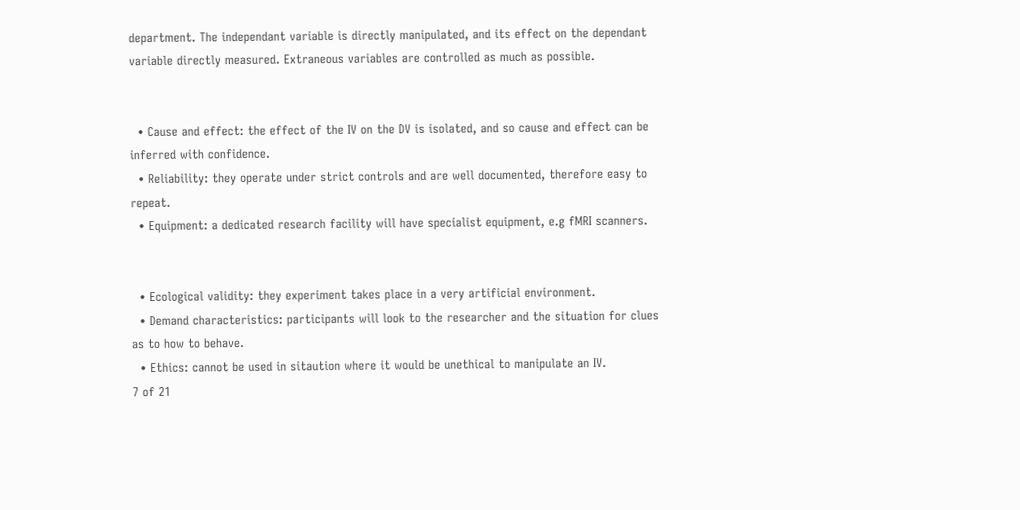department. The independant variable is directly manipulated, and its effect on the dependant variable directly measured. Extraneous variables are controlled as much as possible.


  • Cause and effect: the effect of the IV on the DV is isolated, and so cause and effect can be inferred with confidence.
  • Reliability: they operate under strict controls and are well documented, therefore easy to repeat.
  • Equipment: a dedicated research facility will have specialist equipment, e.g fMRI scanners.


  • Ecological validity: they experiment takes place in a very artificial environment.
  • Demand characteristics: participants will look to the researcher and the situation for clues as to how to behave.
  • Ethics: cannot be used in sitaution where it would be unethical to manipulate an IV.
7 of 21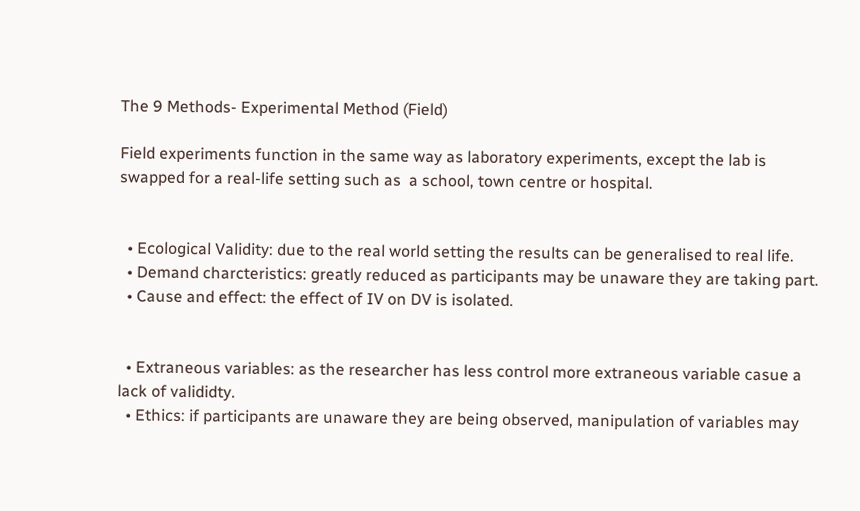The 9 Methods- Experimental Method (Field)

Field experiments function in the same way as laboratory experiments, except the lab is swapped for a real-life setting such as  a school, town centre or hospital.


  • Ecological Validity: due to the real world setting the results can be generalised to real life.
  • Demand charcteristics: greatly reduced as participants may be unaware they are taking part.
  • Cause and effect: the effect of IV on DV is isolated.


  • Extraneous variables: as the researcher has less control more extraneous variable casue a lack of valididty.
  • Ethics: if participants are unaware they are being observed, manipulation of variables may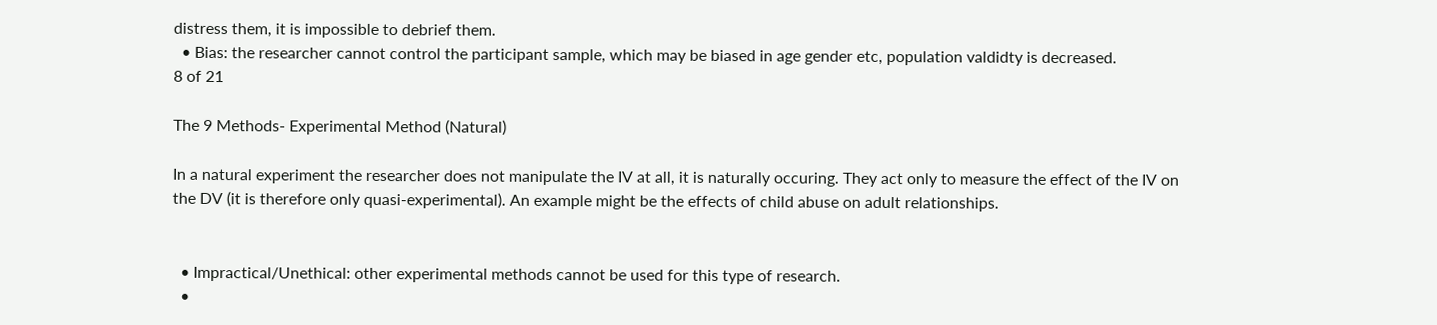distress them, it is impossible to debrief them.
  • Bias: the researcher cannot control the participant sample, which may be biased in age gender etc, population valdidty is decreased.
8 of 21

The 9 Methods- Experimental Method (Natural)

In a natural experiment the researcher does not manipulate the IV at all, it is naturally occuring. They act only to measure the effect of the IV on the DV (it is therefore only quasi-experimental). An example might be the effects of child abuse on adult relationships.


  • Impractical/Unethical: other experimental methods cannot be used for this type of research.
  •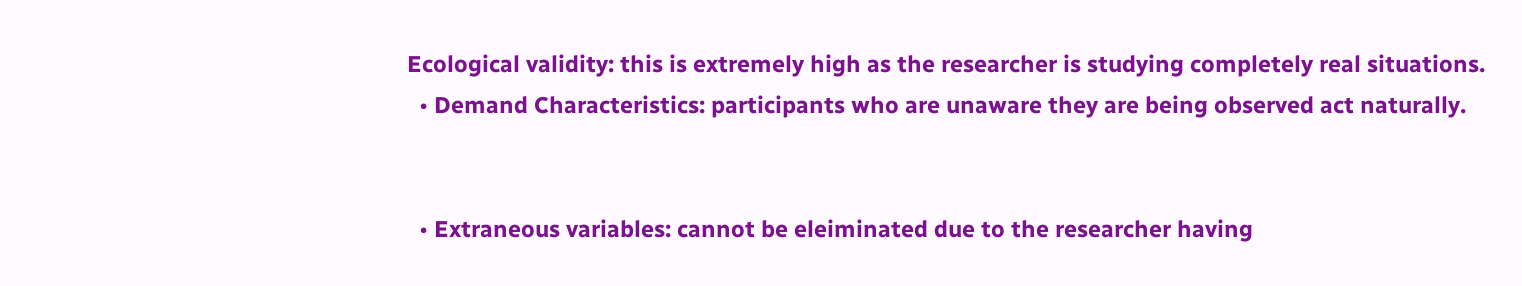Ecological validity: this is extremely high as the researcher is studying completely real situations.
  • Demand Characteristics: participants who are unaware they are being observed act naturally.


  • Extraneous variables: cannot be eleiminated due to the researcher having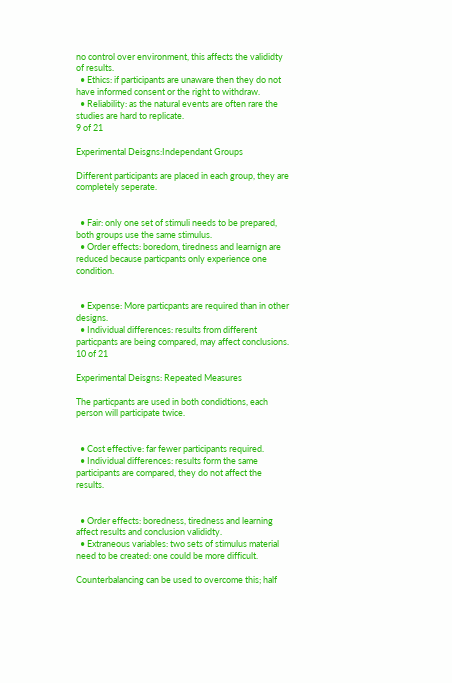no control over environment, this affects the valididty of results.
  • Ethics: if participants are unaware then they do not have informed consent or the right to withdraw.
  • Reliability: as the natural events are often rare the studies are hard to replicate.
9 of 21

Experimental Deisgns:Independant Groups

Different participants are placed in each group, they are completely seperate.


  • Fair: only one set of stimuli needs to be prepared, both groups use the same stimulus.
  • Order effects: boredom, tiredness and learnign are reduced because particpants only experience one condition.


  • Expense: More particpants are required than in other designs.
  • Individual differences: results from different particpants are being compared, may affect conclusions.
10 of 21

Experimental Deisgns: Repeated Measures

The particpants are used in both condidtions, each person will participate twice.


  • Cost effective: far fewer participants required.
  • Individual differences: results form the same participants are compared, they do not affect the results.


  • Order effects: boredness, tiredness and learning affect results and conclusion valididty.
  • Extraneous variables: two sets of stimulus material need to be created: one could be more difficult.

Counterbalancing can be used to overcome this; half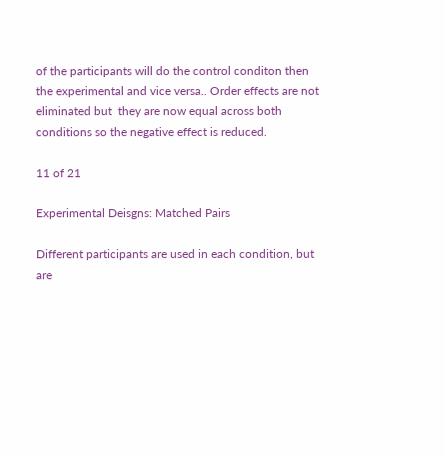of the participants will do the control conditon then the experimental and vice versa.. Order effects are not eliminated but  they are now equal across both conditions so the negative effect is reduced.

11 of 21

Experimental Deisgns: Matched Pairs

Different participants are used in each condition, but are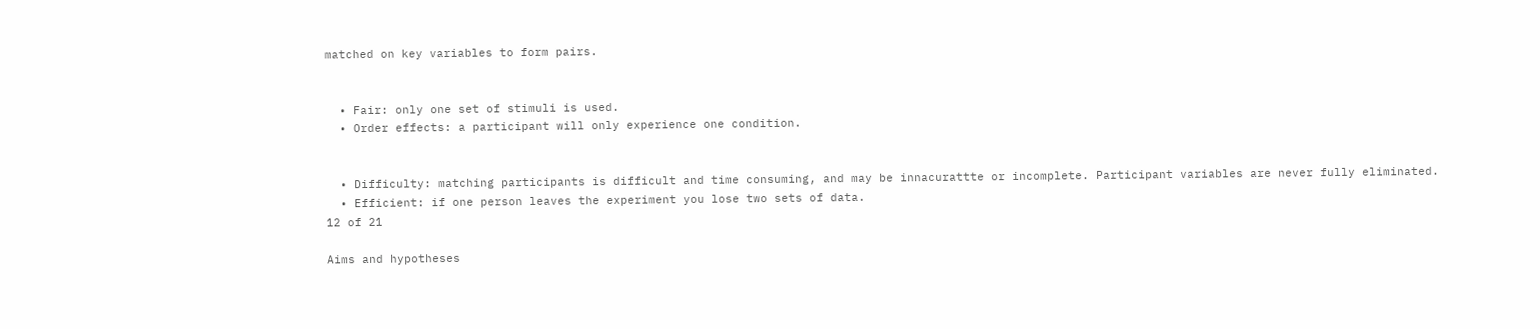matched on key variables to form pairs.


  • Fair: only one set of stimuli is used.
  • Order effects: a participant will only experience one condition.


  • Difficulty: matching participants is difficult and time consuming, and may be innacurattte or incomplete. Participant variables are never fully eliminated.
  • Efficient: if one person leaves the experiment you lose two sets of data.
12 of 21

Aims and hypotheses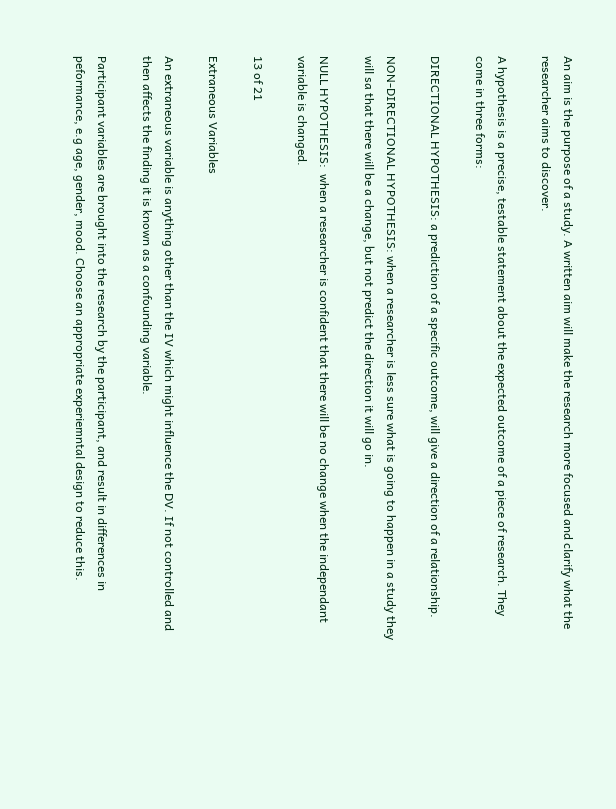An aim is the purpose of a study. A written aim will make the research more focused and clarify what the researcher aims to discover.

A hypothesis is a precise, testable statement about the expected outcome of a piece of research. They come in three forms:

DIRECTIONAL HYPOTHESIS: a prediction of a specific outcome, will give a direction of a relationship.

NON-DIRECTIONAL HYPOTHESIS: when a researcher is less sure what is going to happen in a study they will sa that there will be a change, but not predict the direction it will go in.

NULL HYPOTHESIS:  when a researcher is confident that there will be no change when the independant variable is changed.

13 of 21

Extraneous Variables

An extraneous variable is anything other than the IV which might influence the DV. If not controlled and then affects the finding it is known as a confounding variable.

Participant variables are brought into the research by the participant, and result in differences in peformance, e.g age, gender, mood. Choose an appropriate experiemntal design to reduce this.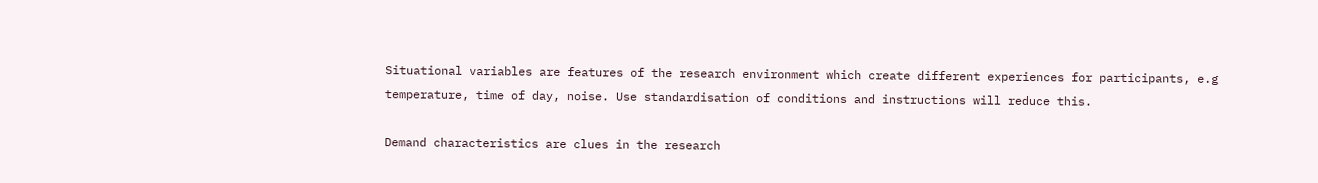Situational variables are features of the research environment which create different experiences for participants, e.g temperature, time of day, noise. Use standardisation of conditions and instructions will reduce this.

Demand characteristics are clues in the research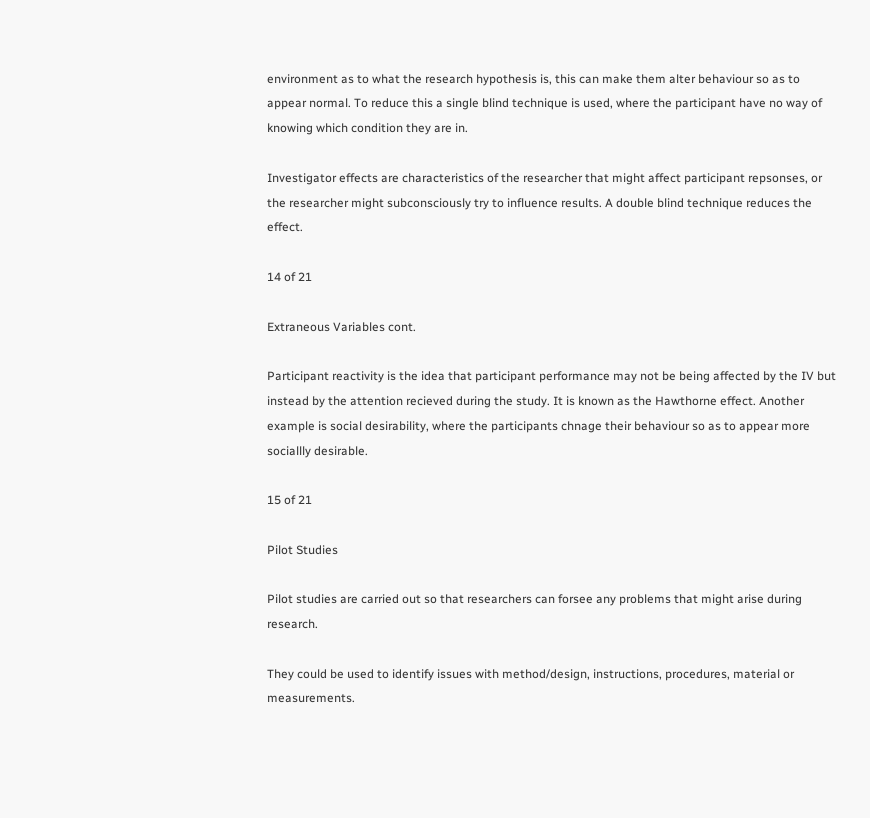environment as to what the research hypothesis is, this can make them alter behaviour so as to appear normal. To reduce this a single blind technique is used, where the participant have no way of knowing which condition they are in.

Investigator effects are characteristics of the researcher that might affect participant repsonses, or the researcher might subconsciously try to influence results. A double blind technique reduces the effect.

14 of 21

Extraneous Variables cont.

Participant reactivity is the idea that participant performance may not be being affected by the IV but instead by the attention recieved during the study. It is known as the Hawthorne effect. Another example is social desirability, where the participants chnage their behaviour so as to appear more sociallly desirable.

15 of 21

Pilot Studies

Pilot studies are carried out so that researchers can forsee any problems that might arise during research.

They could be used to identify issues with method/design, instructions, procedures, material or measurements.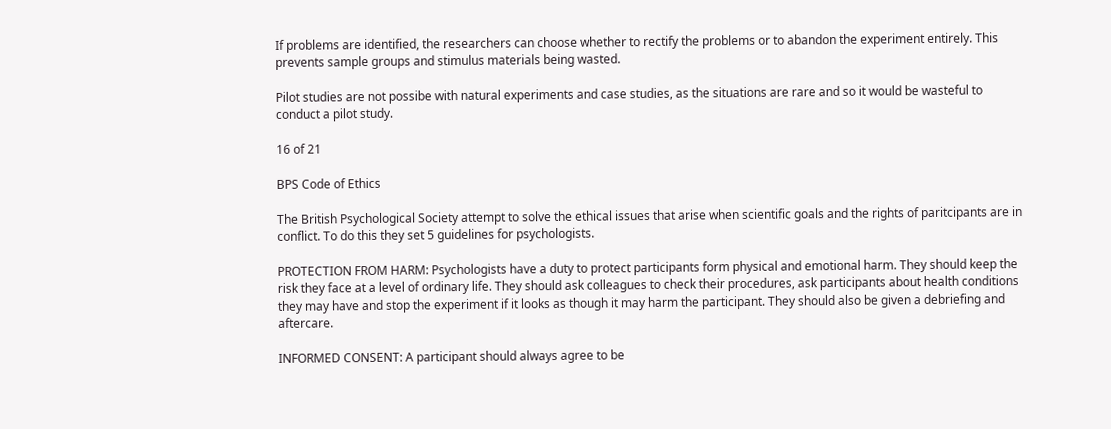If problems are identified, the researchers can choose whether to rectify the problems or to abandon the experiment entirely. This prevents sample groups and stimulus materials being wasted.

Pilot studies are not possibe with natural experiments and case studies, as the situations are rare and so it would be wasteful to conduct a pilot study.

16 of 21

BPS Code of Ethics

The British Psychological Society attempt to solve the ethical issues that arise when scientific goals and the rights of paritcipants are in conflict. To do this they set 5 guidelines for psychologists.

PROTECTION FROM HARM: Psychologists have a duty to protect participants form physical and emotional harm. They should keep the risk they face at a level of ordinary life. They should ask colleagues to check their procedures, ask participants about health conditions they may have and stop the experiment if it looks as though it may harm the participant. They should also be given a debriefing and aftercare.

INFORMED CONSENT: A participant should always agree to be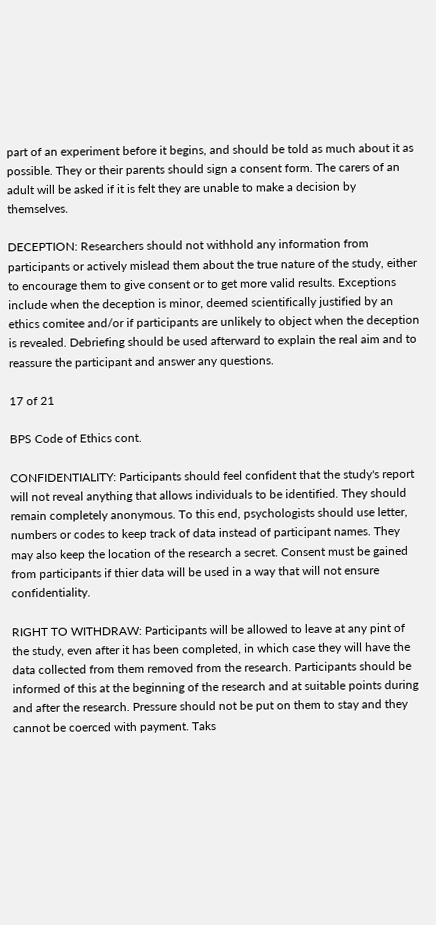part of an experiment before it begins, and should be told as much about it as possible. They or their parents should sign a consent form. The carers of an adult will be asked if it is felt they are unable to make a decision by themselves.

DECEPTION: Researchers should not withhold any information from participants or actively mislead them about the true nature of the study, either to encourage them to give consent or to get more valid results. Exceptions include when the deception is minor, deemed scientifically justified by an ethics comitee and/or if participants are unlikely to object when the deception is revealed. Debriefing should be used afterward to explain the real aim and to reassure the participant and answer any questions.

17 of 21

BPS Code of Ethics cont.

CONFIDENTIALITY: Participants should feel confident that the study's report will not reveal anything that allows individuals to be identified. They should remain completely anonymous. To this end, psychologists should use letter, numbers or codes to keep track of data instead of participant names. They may also keep the location of the research a secret. Consent must be gained from participants if thier data will be used in a way that will not ensure confidentiality.

RIGHT TO WITHDRAW: Participants will be allowed to leave at any pint of the study, even after it has been completed, in which case they will have the data collected from them removed from the research. Participants should be informed of this at the beginning of the research and at suitable points during and after the research. Pressure should not be put on them to stay and they cannot be coerced with payment. Taks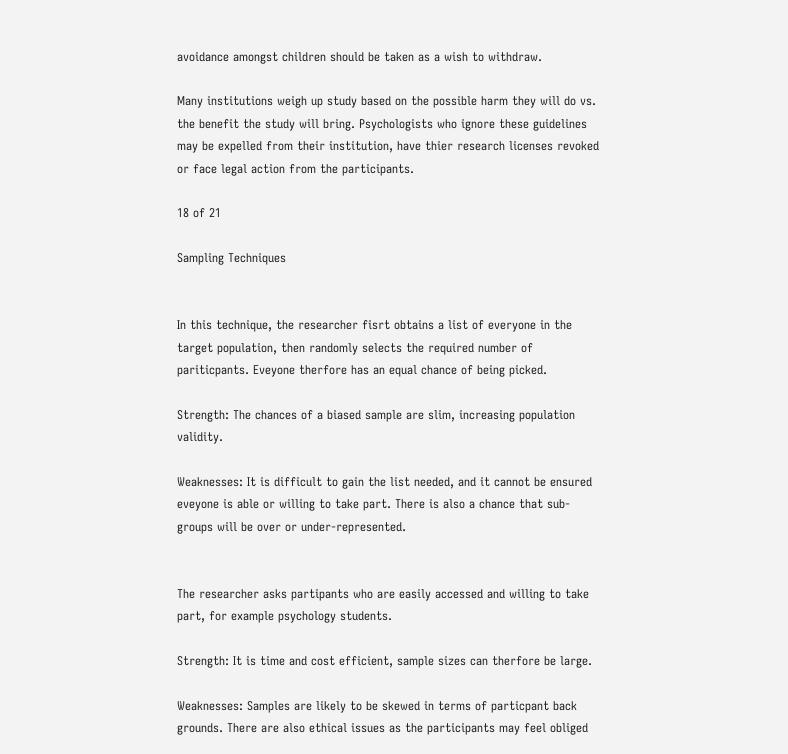avoidance amongst children should be taken as a wish to withdraw.

Many institutions weigh up study based on the possible harm they will do vs. the benefit the study will bring. Psychologists who ignore these guidelines may be expelled from their institution, have thier research licenses revoked or face legal action from the participants.

18 of 21

Sampling Techniques


In this technique, the researcher fisrt obtains a list of everyone in the target population, then randomly selects the required number of pariticpants. Eveyone therfore has an equal chance of being picked.

Strength: The chances of a biased sample are slim, increasing population validity.

Weaknesses: It is difficult to gain the list needed, and it cannot be ensured eveyone is able or willing to take part. There is also a chance that sub-groups will be over or under-represented.


The researcher asks partipants who are easily accessed and willing to take part, for example psychology students.

Strength: It is time and cost efficient, sample sizes can therfore be large.

Weaknesses: Samples are likely to be skewed in terms of particpant back grounds. There are also ethical issues as the participants may feel obliged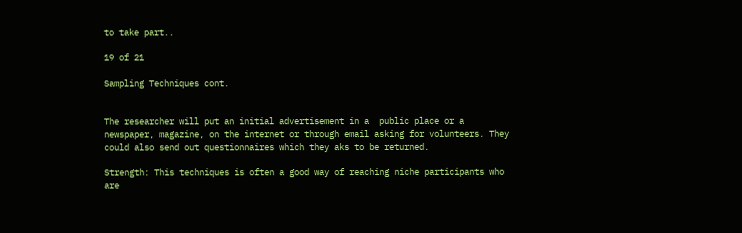to take part..

19 of 21

Sampling Techniques cont.


The researcher will put an initial advertisement in a  public place or a newspaper, magazine, on the internet or through email asking for volunteers. They could also send out questionnaires which they aks to be returned.

Strength: This techniques is often a good way of reaching niche participants who are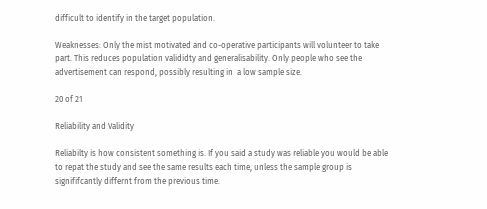difficult to identify in the target population.

Weaknesses: Only the mist motivated and co-operative participants will volunteer to take part. This reduces population valididty and generalisability. Only people who see the advertisement can respond, possibly resulting in  a low sample size.

20 of 21

Reliability and Validity

Reliabilty is how consistent something is. If you said a study was reliable you would be able to repat the study and see the same results each time, unless the sample group is signififcantly differnt from the previous time.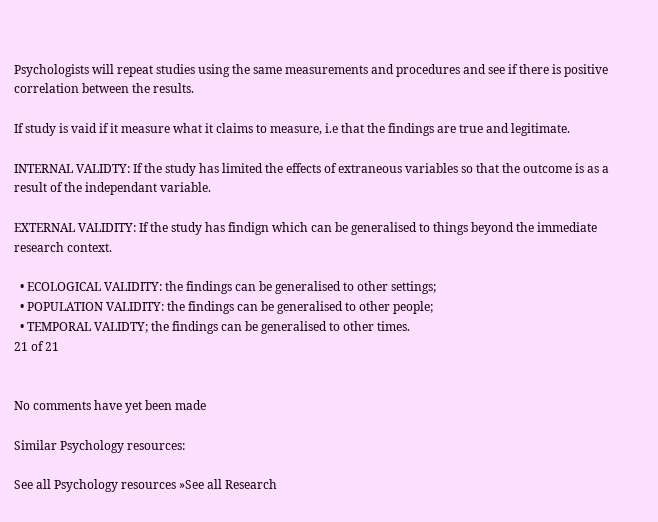Psychologists will repeat studies using the same measurements and procedures and see if there is positive correlation between the results.

If study is vaid if it measure what it claims to measure, i.e that the findings are true and legitimate.

INTERNAL VALIDTY: If the study has limited the effects of extraneous variables so that the outcome is as a result of the independant variable.

EXTERNAL VALIDITY: If the study has findign which can be generalised to things beyond the immediate research context.

  • ECOLOGICAL VALIDITY: the findings can be generalised to other settings;
  • POPULATION VALIDITY: the findings can be generalised to other people;
  • TEMPORAL VALIDTY; the findings can be generalised to other times.
21 of 21


No comments have yet been made

Similar Psychology resources:

See all Psychology resources »See all Research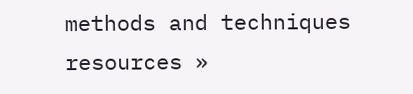methods and techniques resources »